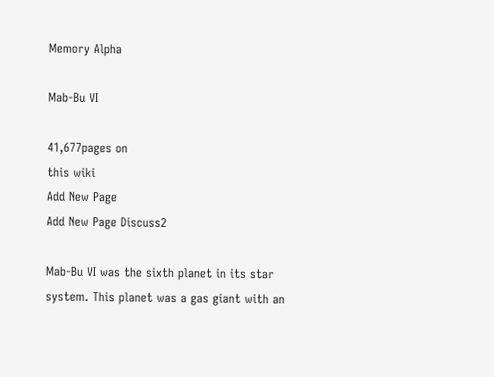Memory Alpha

Mab-Bu VI

41,677pages on
this wiki
Add New Page
Add New Page Discuss2

Mab-Bu VI was the sixth planet in its star system. This planet was a gas giant with an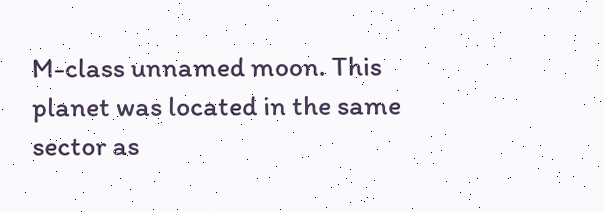M-class unnamed moon. This planet was located in the same sector as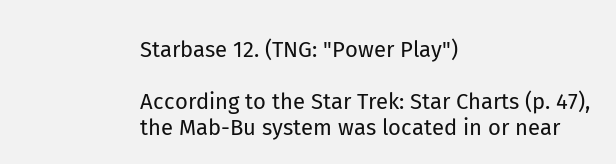Starbase 12. (TNG: "Power Play")

According to the Star Trek: Star Charts (p. 47), the Mab-Bu system was located in or near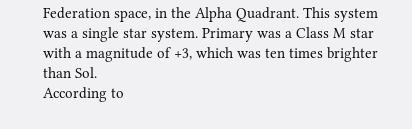Federation space, in the Alpha Quadrant. This system was a single star system. Primary was a Class M star with a magnitude of +3, which was ten times brighter than Sol.
According to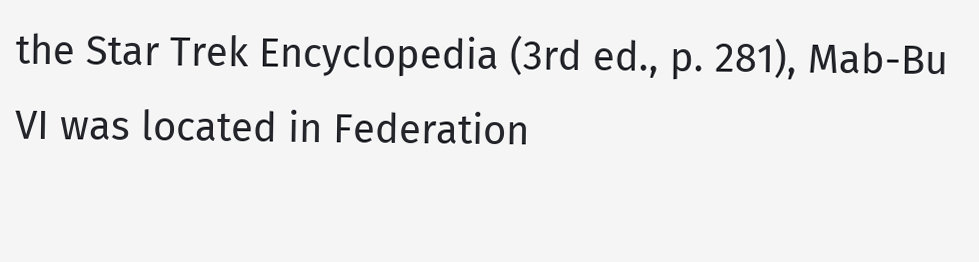the Star Trek Encyclopedia (3rd ed., p. 281), Mab-Bu VI was located in Federation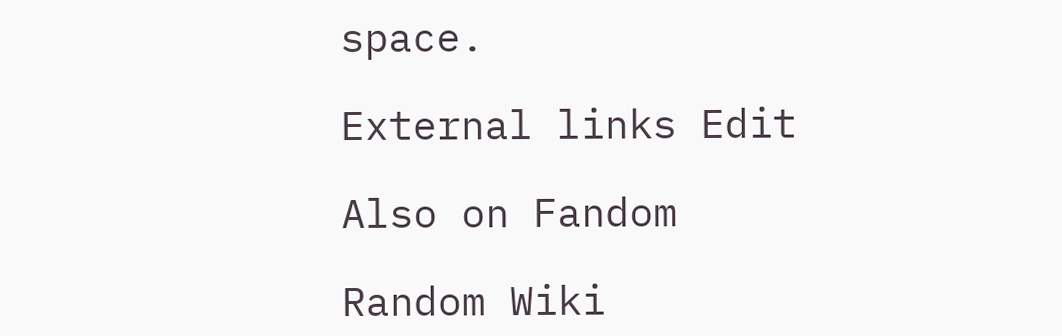space.

External links Edit

Also on Fandom

Random Wiki